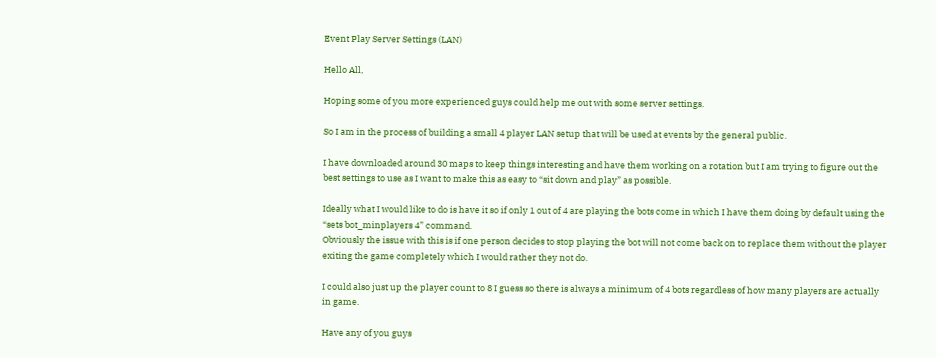Event Play Server Settings (LAN)

Hello All,

Hoping some of you more experienced guys could help me out with some server settings.

So I am in the process of building a small 4 player LAN setup that will be used at events by the general public.

I have downloaded around 30 maps to keep things interesting and have them working on a rotation but I am trying to figure out the best settings to use as I want to make this as easy to “sit down and play” as possible.

Ideally what I would like to do is have it so if only 1 out of 4 are playing the bots come in which I have them doing by default using the “sets bot_minplayers 4” command.
Obviously the issue with this is if one person decides to stop playing the bot will not come back on to replace them without the player exiting the game completely which I would rather they not do.

I could also just up the player count to 8 I guess so there is always a minimum of 4 bots regardless of how many players are actually in game.

Have any of you guys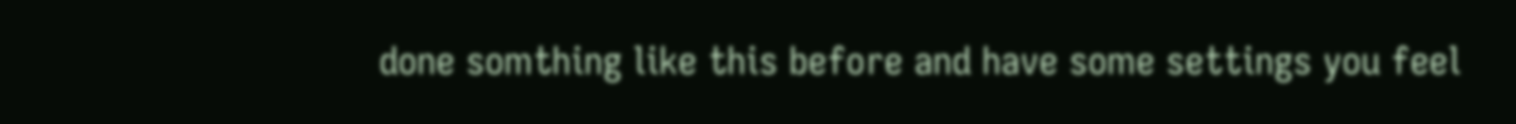done somthing like this before and have some settings you feel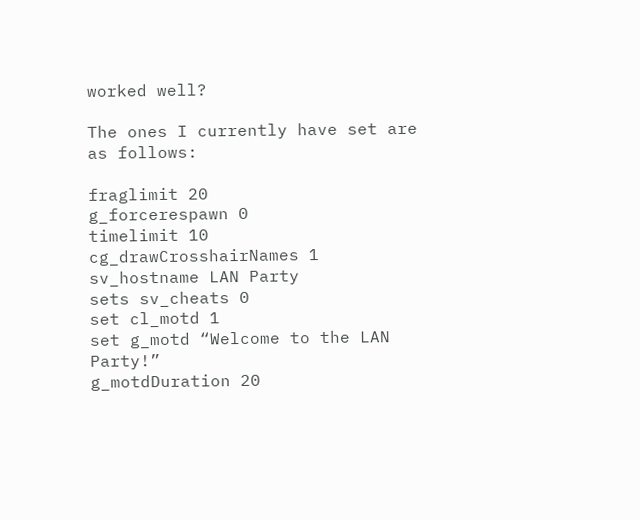worked well?

The ones I currently have set are as follows:

fraglimit 20
g_forcerespawn 0
timelimit 10
cg_drawCrosshairNames 1
sv_hostname LAN Party
sets sv_cheats 0
set cl_motd 1
set g_motd “Welcome to the LAN Party!”
g_motdDuration 20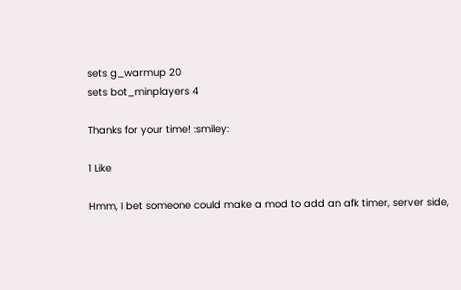sets g_warmup 20
sets bot_minplayers 4

Thanks for your time! :smiley:

1 Like

Hmm, I bet someone could make a mod to add an afk timer, server side,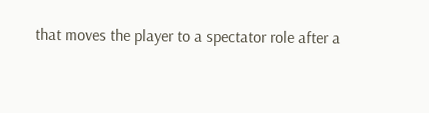that moves the player to a spectator role after a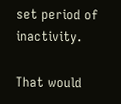set period of inactivity.

That would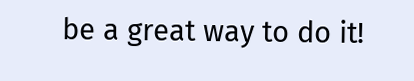be a great way to do it!